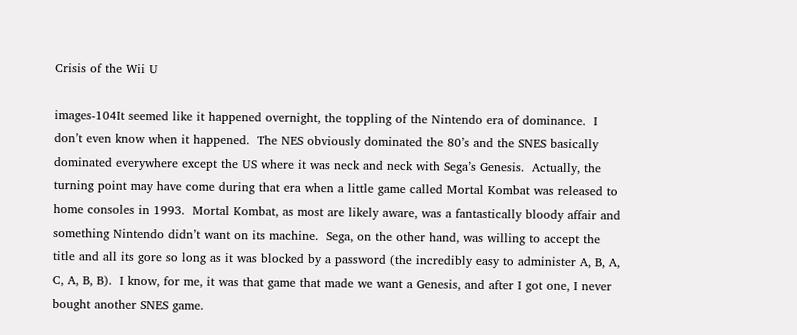Crisis of the Wii U

images-104It seemed like it happened overnight, the toppling of the Nintendo era of dominance.  I don’t even know when it happened.  The NES obviously dominated the 80’s and the SNES basically dominated everywhere except the US where it was neck and neck with Sega’s Genesis.  Actually, the turning point may have come during that era when a little game called Mortal Kombat was released to home consoles in 1993.  Mortal Kombat, as most are likely aware, was a fantastically bloody affair and something Nintendo didn’t want on its machine.  Sega, on the other hand, was willing to accept the title and all its gore so long as it was blocked by a password (the incredibly easy to administer A, B, A, C, A, B, B).  I know, for me, it was that game that made we want a Genesis, and after I got one, I never bought another SNES game.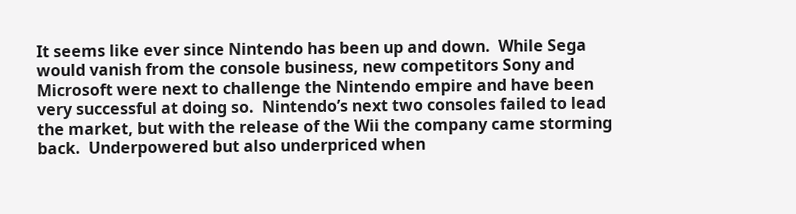It seems like ever since Nintendo has been up and down.  While Sega would vanish from the console business, new competitors Sony and Microsoft were next to challenge the Nintendo empire and have been very successful at doing so.  Nintendo’s next two consoles failed to lead the market, but with the release of the Wii the company came storming back.  Underpowered but also underpriced when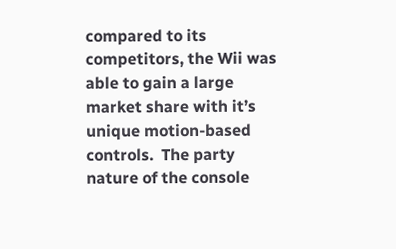compared to its competitors, the Wii was able to gain a large market share with it’s unique motion-based controls.  The party nature of the console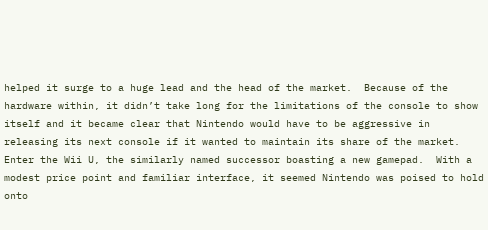helped it surge to a huge lead and the head of the market.  Because of the hardware within, it didn’t take long for the limitations of the console to show itself and it became clear that Nintendo would have to be aggressive in releasing its next console if it wanted to maintain its share of the market.  Enter the Wii U, the similarly named successor boasting a new gamepad.  With a modest price point and familiar interface, it seemed Nintendo was poised to hold onto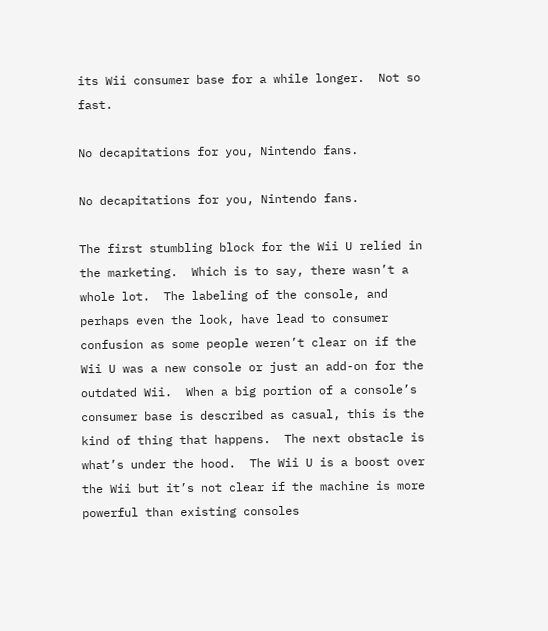its Wii consumer base for a while longer.  Not so fast.

No decapitations for you, Nintendo fans.

No decapitations for you, Nintendo fans.

The first stumbling block for the Wii U relied in the marketing.  Which is to say, there wasn’t a whole lot.  The labeling of the console, and perhaps even the look, have lead to consumer confusion as some people weren’t clear on if the Wii U was a new console or just an add-on for the outdated Wii.  When a big portion of a console’s consumer base is described as casual, this is the kind of thing that happens.  The next obstacle is what’s under the hood.  The Wii U is a boost over the Wii but it’s not clear if the machine is more powerful than existing consoles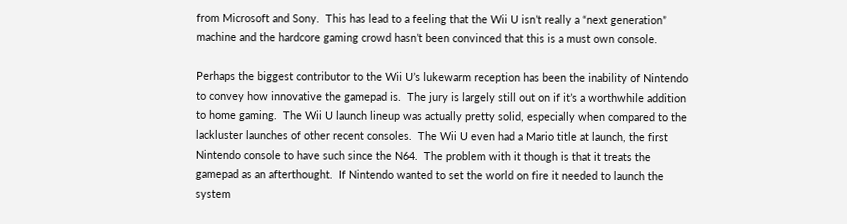from Microsoft and Sony.  This has lead to a feeling that the Wii U isn’t really a “next generation” machine and the hardcore gaming crowd hasn’t been convinced that this is a must own console.

Perhaps the biggest contributor to the Wii U’s lukewarm reception has been the inability of Nintendo to convey how innovative the gamepad is.  The jury is largely still out on if it’s a worthwhile addition to home gaming.  The Wii U launch lineup was actually pretty solid, especially when compared to the lackluster launches of other recent consoles.  The Wii U even had a Mario title at launch, the first Nintendo console to have such since the N64.  The problem with it though is that it treats the gamepad as an afterthought.  If Nintendo wanted to set the world on fire it needed to launch the system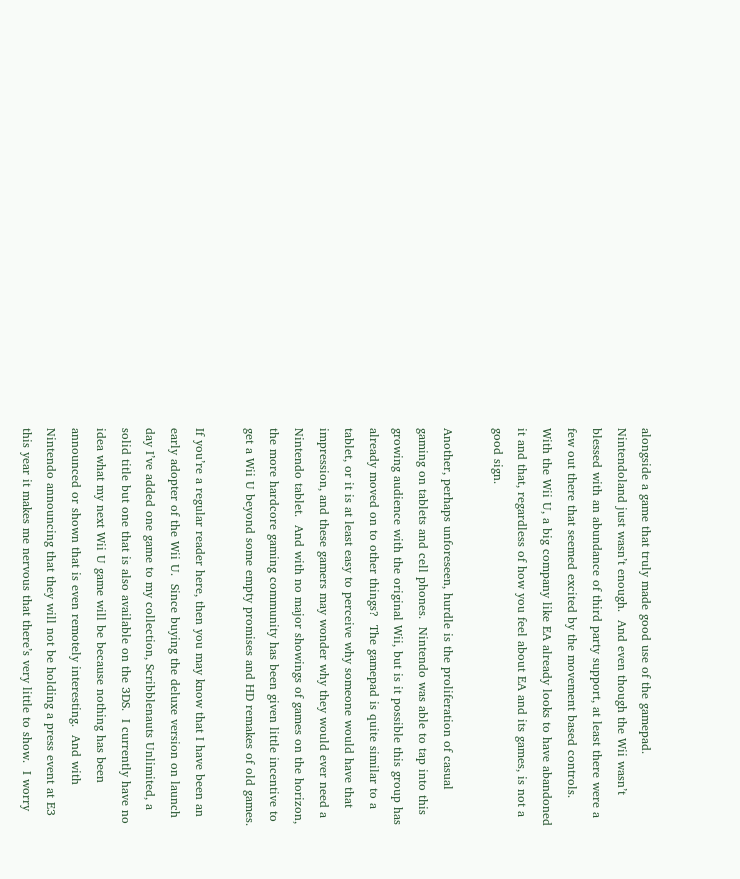alongside a game that truly made good use of the gamepad.  Nintendoland just wasn’t enough.  And even though the Wii wasn’t blessed with an abundance of third party support, at least there were a few out there that seemed excited by the movement based controls.  With the Wii U, a big company like EA already looks to have abandoned it and that, regardless of how you feel about EA and its games, is not a good sign.

Another, perhaps unforeseen, hurdle is the proliferation of casual gaming on tablets and cell phones.  Nintendo was able to tap into this growing audience with the original Wii, but is it possible this group has already moved on to other things?  The gamepad is quite similar to a tablet, or it is at least easy to perceive why someone would have that impression, and these gamers may wonder why they would ever need a Nintendo tablet.  And with no major showings of games on the horizon, the more hardcore gaming community has been given little incentive to get a Wii U beyond some empty promises and HD remakes of old games.

If you’re a regular reader here, then you may know that I have been an early adopter of the Wii U.  Since buying the deluxe version on launch day I’ve added one game to my collection, Scribblenauts Unlimited, a solid title but one that is also available on the 3DS.  I currently have no idea what my next Wii U game will be because nothing has been announced or shown that is even remotely interesting.  And with Nintendo announcing that they will not be holding a press event at E3 this year it makes me nervous that there’s very little to show.  I worry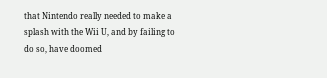that Nintendo really needed to make a splash with the Wii U, and by failing to do so, have doomed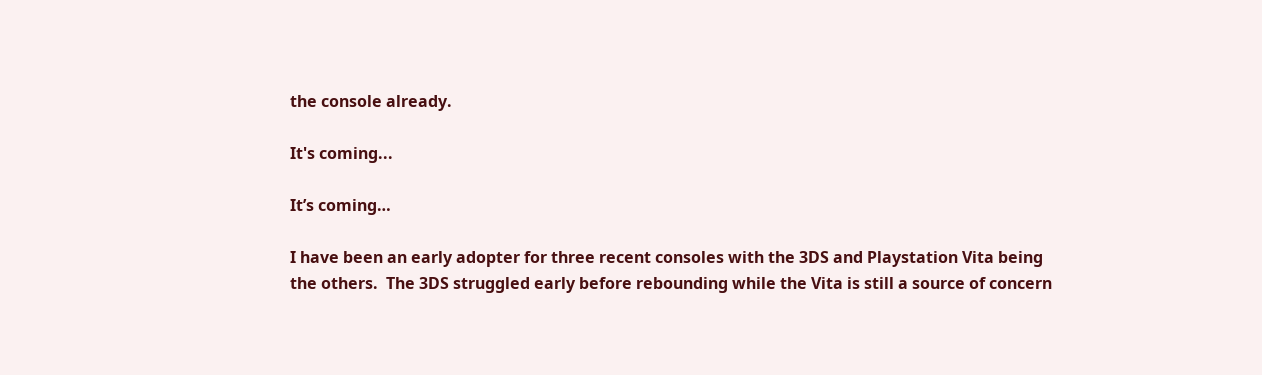the console already.

It's coming...

It’s coming…

I have been an early adopter for three recent consoles with the 3DS and Playstation Vita being the others.  The 3DS struggled early before rebounding while the Vita is still a source of concern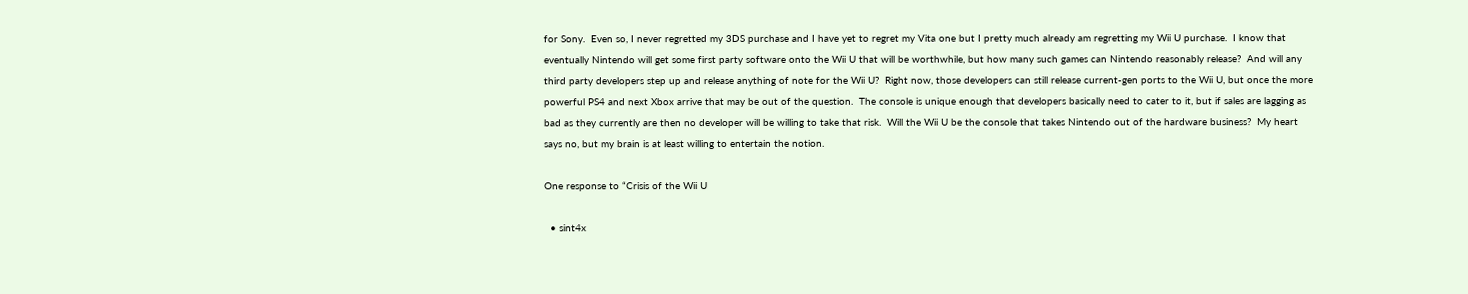for Sony.  Even so, I never regretted my 3DS purchase and I have yet to regret my Vita one but I pretty much already am regretting my Wii U purchase.  I know that eventually Nintendo will get some first party software onto the Wii U that will be worthwhile, but how many such games can Nintendo reasonably release?  And will any third party developers step up and release anything of note for the Wii U?  Right now, those developers can still release current-gen ports to the Wii U, but once the more powerful PS4 and next Xbox arrive that may be out of the question.  The console is unique enough that developers basically need to cater to it, but if sales are lagging as bad as they currently are then no developer will be willing to take that risk.  Will the Wii U be the console that takes Nintendo out of the hardware business?  My heart says no, but my brain is at least willing to entertain the notion.

One response to “Crisis of the Wii U

  • sint4x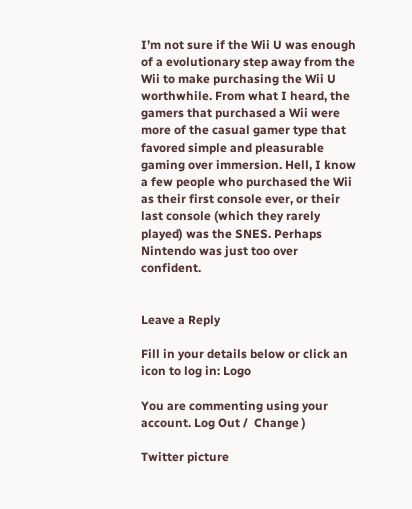I’m not sure if the Wii U was enough of a evolutionary step away from the Wii to make purchasing the Wii U worthwhile. From what I heard, the gamers that purchased a Wii were more of the casual gamer type that favored simple and pleasurable gaming over immersion. Hell, I know a few people who purchased the Wii as their first console ever, or their last console (which they rarely played) was the SNES. Perhaps Nintendo was just too over confident.


Leave a Reply

Fill in your details below or click an icon to log in: Logo

You are commenting using your account. Log Out /  Change )

Twitter picture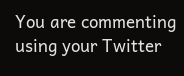You are commenting using your Twitter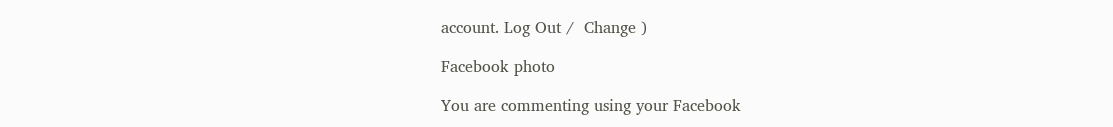account. Log Out /  Change )

Facebook photo

You are commenting using your Facebook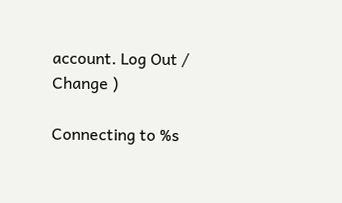account. Log Out /  Change )

Connecting to %s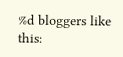%d bloggers like this: